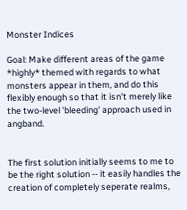Monster Indices

Goal: Make different areas of the game *highly* themed with regards to what monsters appear in them, and do this flexibly enough so that it isn't merely like the two-level 'bleeding' approach used in angband.


The first solution initially seems to me to be the right solution -- it easily handles the creation of completely seperate realms,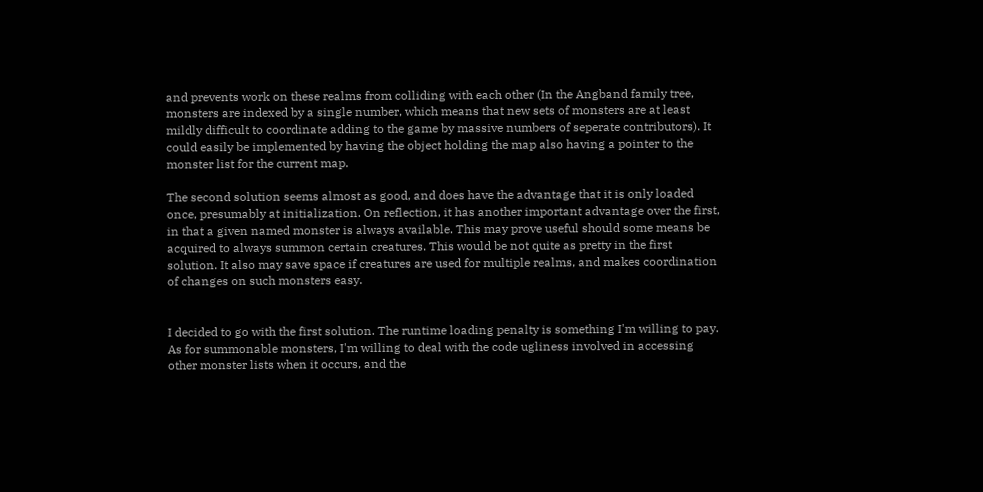and prevents work on these realms from colliding with each other (In the Angband family tree, monsters are indexed by a single number, which means that new sets of monsters are at least mildly difficult to coordinate adding to the game by massive numbers of seperate contributors). It could easily be implemented by having the object holding the map also having a pointer to the monster list for the current map.

The second solution seems almost as good, and does have the advantage that it is only loaded once, presumably at initialization. On reflection, it has another important advantage over the first, in that a given named monster is always available. This may prove useful should some means be acquired to always summon certain creatures. This would be not quite as pretty in the first solution. It also may save space if creatures are used for multiple realms, and makes coordination of changes on such monsters easy.


I decided to go with the first solution. The runtime loading penalty is something I'm willing to pay. As for summonable monsters, I'm willing to deal with the code ugliness involved in accessing other monster lists when it occurs, and the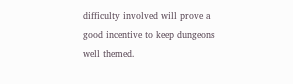difficulty involved will prove a good incentive to keep dungeons well themed.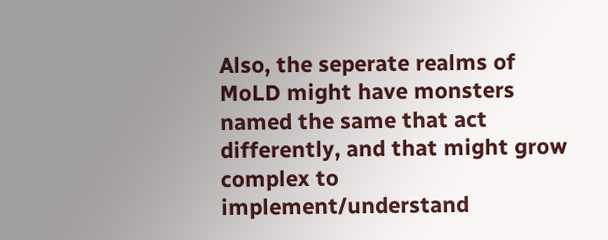Also, the seperate realms of MoLD might have monsters named the same that act differently, and that might grow complex to implement/understand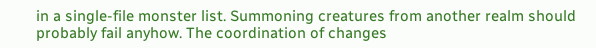in a single-file monster list. Summoning creatures from another realm should probably fail anyhow. The coordination of changes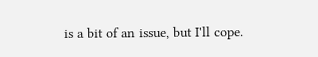is a bit of an issue, but I'll cope.